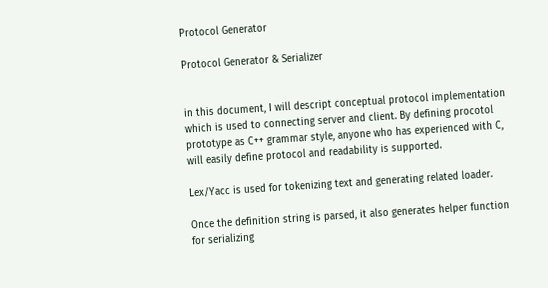Protocol Generator

Protocol Generator & Serializer


in this document, I will descript conceptual protocol implementation which is used to connecting server and client. By defining procotol prototype as C++ grammar style, anyone who has experienced with C, will easily define protocol and readability is supported.

Lex/Yacc is used for tokenizing text and generating related loader.

Once the definition string is parsed, it also generates helper function for serializing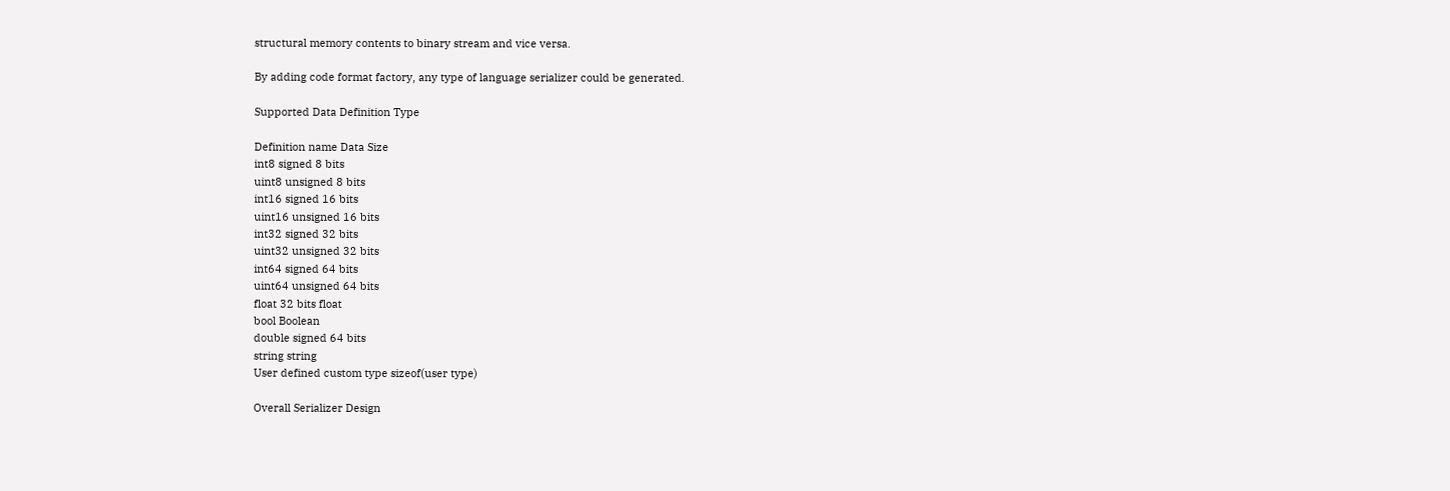structural memory contents to binary stream and vice versa.

By adding code format factory, any type of language serializer could be generated.

Supported Data Definition Type

Definition name Data Size
int8 signed 8 bits
uint8 unsigned 8 bits
int16 signed 16 bits
uint16 unsigned 16 bits
int32 signed 32 bits
uint32 unsigned 32 bits
int64 signed 64 bits
uint64 unsigned 64 bits
float 32 bits float
bool Boolean
double signed 64 bits
string string
User defined custom type sizeof(user type)

Overall Serializer Design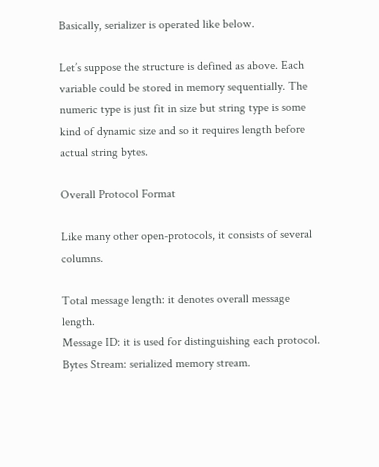Basically, serializer is operated like below.

Let’s suppose the structure is defined as above. Each variable could be stored in memory sequentially. The numeric type is just fit in size but string type is some kind of dynamic size and so it requires length before actual string bytes.

Overall Protocol Format

Like many other open-protocols, it consists of several columns.

Total message length: it denotes overall message length.
Message ID: it is used for distinguishing each protocol.
Bytes Stream: serialized memory stream.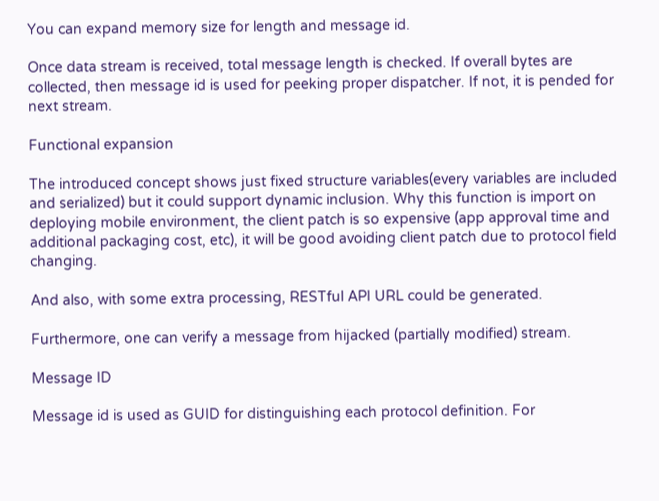You can expand memory size for length and message id.

Once data stream is received, total message length is checked. If overall bytes are collected, then message id is used for peeking proper dispatcher. If not, it is pended for next stream.

Functional expansion

The introduced concept shows just fixed structure variables(every variables are included and serialized) but it could support dynamic inclusion. Why this function is import on deploying mobile environment, the client patch is so expensive (app approval time and additional packaging cost, etc), it will be good avoiding client patch due to protocol field changing.

And also, with some extra processing, RESTful API URL could be generated.

Furthermore, one can verify a message from hijacked (partially modified) stream.

Message ID

Message id is used as GUID for distinguishing each protocol definition. For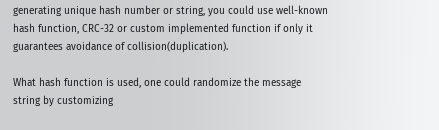generating unique hash number or string, you could use well-known hash function, CRC-32 or custom implemented function if only it guarantees avoidance of collision(duplication).

What hash function is used, one could randomize the message string by customizing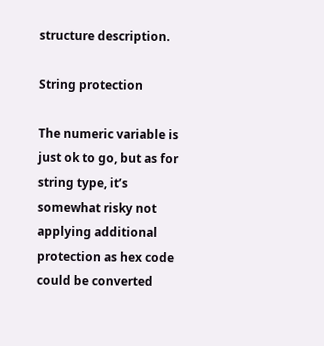structure description.

String protection

The numeric variable is just ok to go, but as for string type, it’s somewhat risky not applying additional protection as hex code could be converted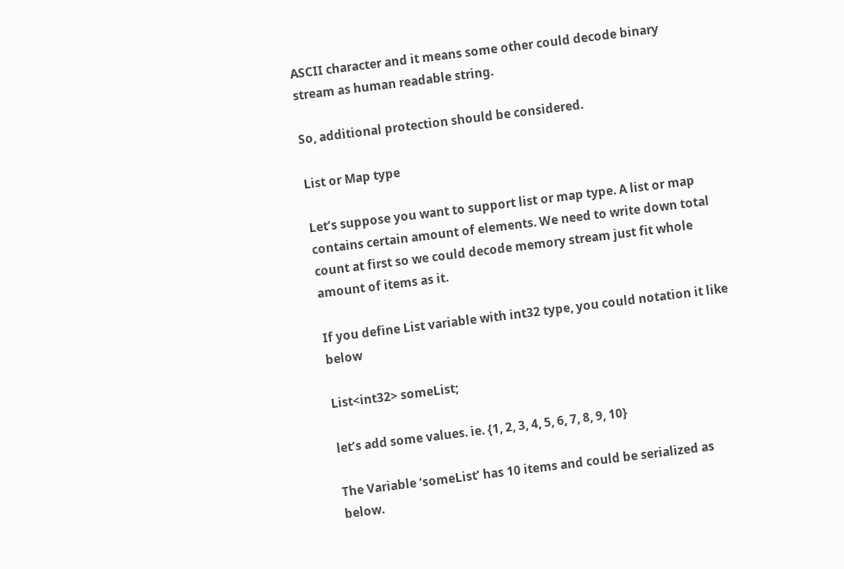ASCII character and it means some other could decode binary stream as human readable string.

So, additional protection should be considered.

List or Map type

Let’s suppose you want to support list or map type. A list or map contains certain amount of elements. We need to write down total count at first so we could decode memory stream just fit whole amount of items as it.

If you define List variable with int32 type, you could notation it like below

List<int32> someList;

let’s add some values. ie. {1, 2, 3, 4, 5, 6, 7, 8, 9, 10}

The Variable ‘someList’ has 10 items and could be serialized as below.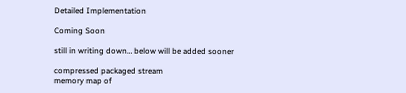Detailed Implementation

Coming Soon

still in writing down… below will be added sooner

compressed packaged stream
memory map of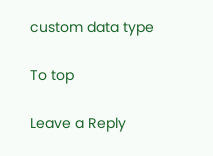custom data type

To top

Leave a Reply